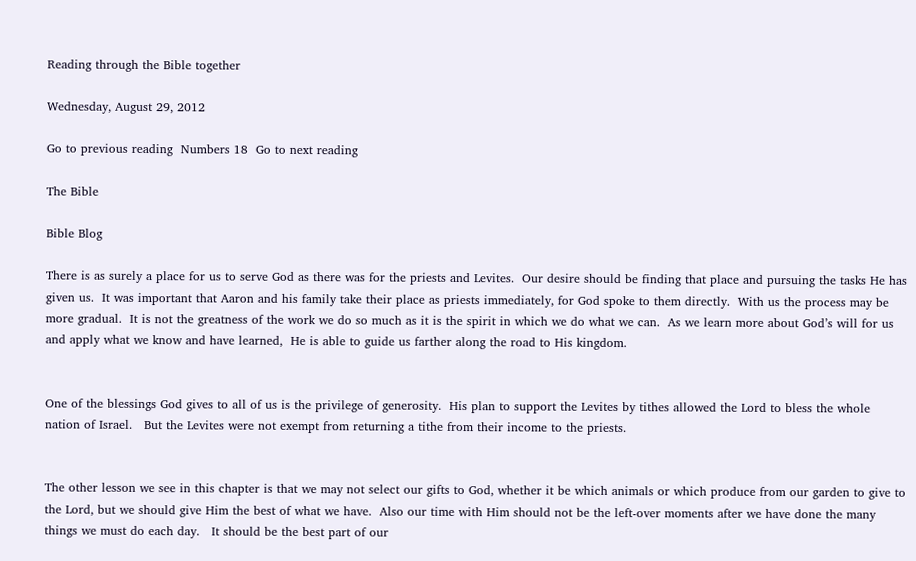Reading through the Bible together

Wednesday, August 29, 2012

Go to previous reading  Numbers 18  Go to next reading

The Bible

Bible Blog

There is as surely a place for us to serve God as there was for the priests and Levites.  Our desire should be finding that place and pursuing the tasks He has given us.  It was important that Aaron and his family take their place as priests immediately, for God spoke to them directly.  With us the process may be more gradual.  It is not the greatness of the work we do so much as it is the spirit in which we do what we can.  As we learn more about God’s will for us and apply what we know and have learned,  He is able to guide us farther along the road to His kingdom.


One of the blessings God gives to all of us is the privilege of generosity.  His plan to support the Levites by tithes allowed the Lord to bless the whole nation of Israel.   But the Levites were not exempt from returning a tithe from their income to the priests.


The other lesson we see in this chapter is that we may not select our gifts to God, whether it be which animals or which produce from our garden to give to the Lord, but we should give Him the best of what we have.  Also our time with Him should not be the left-over moments after we have done the many things we must do each day.   It should be the best part of our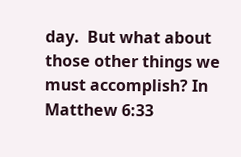day.  But what about those other things we must accomplish? In Matthew 6:33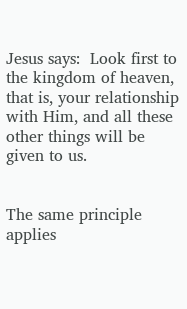Jesus says:  Look first to the kingdom of heaven, that is, your relationship with Him, and all these other things will be given to us.


The same principle applies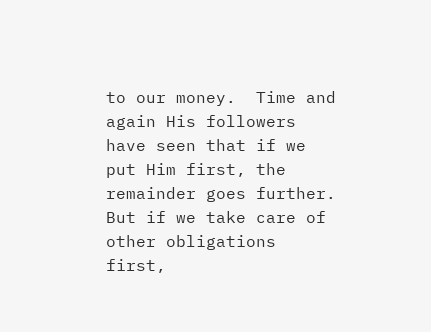to our money.  Time and again His followers have seen that if we put Him first, the remainder goes further.  But if we take care of other obligations first,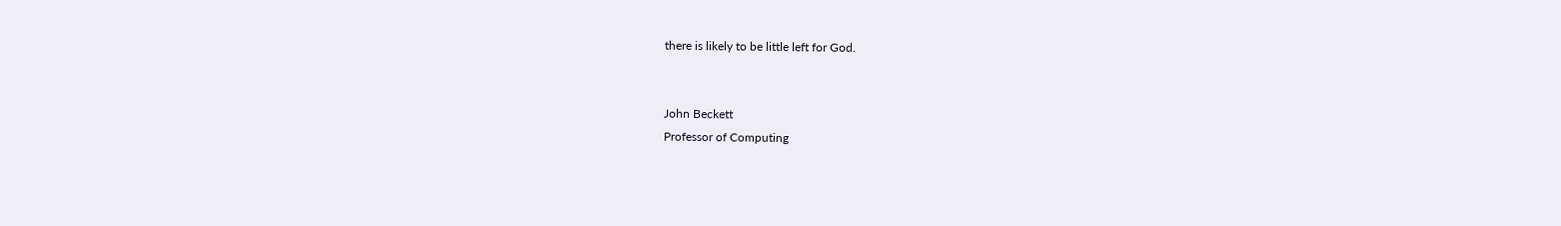there is likely to be little left for God.


John Beckett
Professor of Computing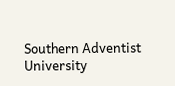Southern Adventist University